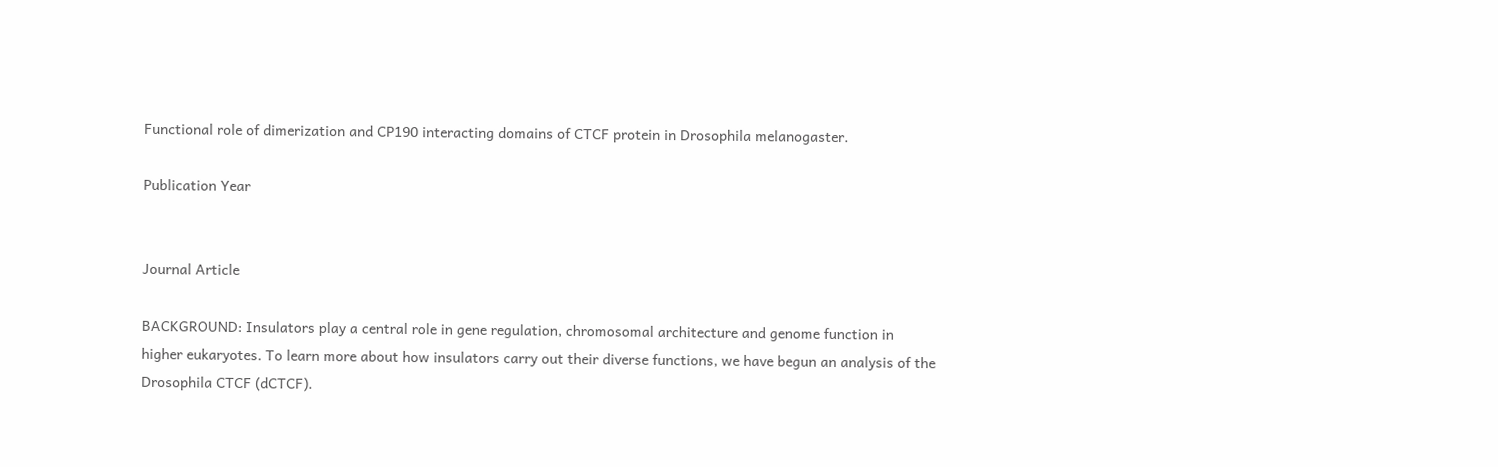Functional role of dimerization and CP190 interacting domains of CTCF protein in Drosophila melanogaster.

Publication Year


Journal Article

BACKGROUND: Insulators play a central role in gene regulation, chromosomal architecture and genome function in higher eukaryotes. To learn more about how insulators carry out their diverse functions, we have begun an analysis of the Drosophila CTCF (dCTCF).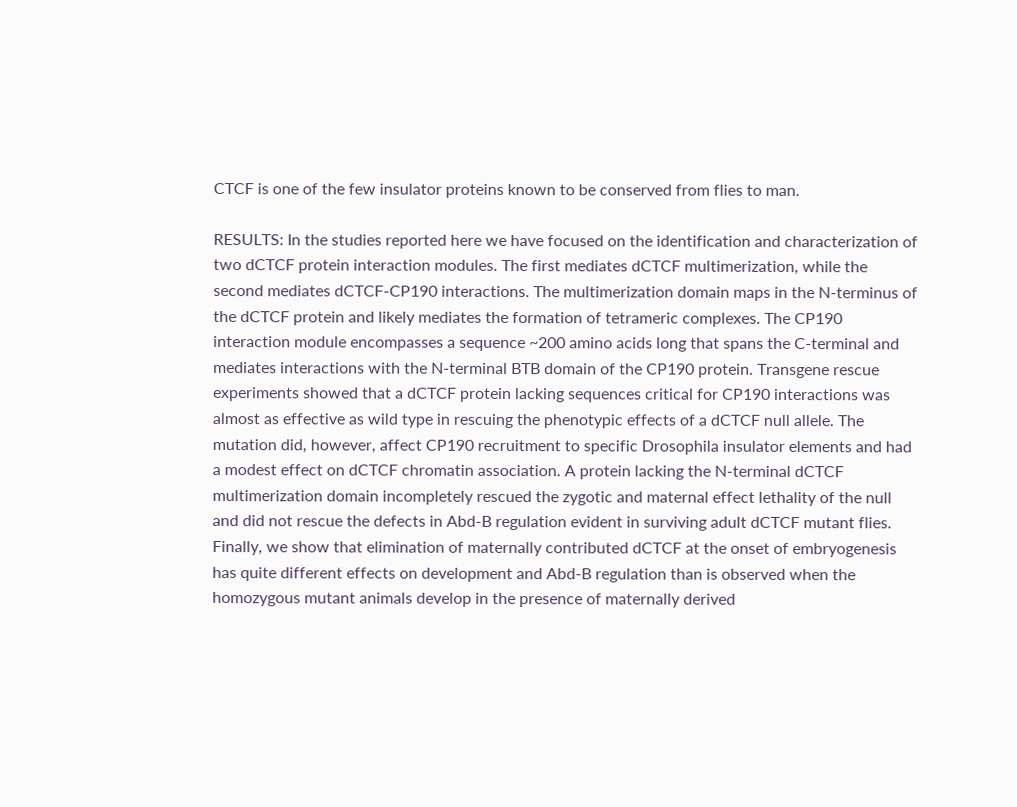CTCF is one of the few insulator proteins known to be conserved from flies to man.

RESULTS: In the studies reported here we have focused on the identification and characterization of two dCTCF protein interaction modules. The first mediates dCTCF multimerization, while the second mediates dCTCF-CP190 interactions. The multimerization domain maps in the N-terminus of the dCTCF protein and likely mediates the formation of tetrameric complexes. The CP190 interaction module encompasses a sequence ~200 amino acids long that spans the C-terminal and mediates interactions with the N-terminal BTB domain of the CP190 protein. Transgene rescue experiments showed that a dCTCF protein lacking sequences critical for CP190 interactions was almost as effective as wild type in rescuing the phenotypic effects of a dCTCF null allele. The mutation did, however, affect CP190 recruitment to specific Drosophila insulator elements and had a modest effect on dCTCF chromatin association. A protein lacking the N-terminal dCTCF multimerization domain incompletely rescued the zygotic and maternal effect lethality of the null and did not rescue the defects in Abd-B regulation evident in surviving adult dCTCF mutant flies. Finally, we show that elimination of maternally contributed dCTCF at the onset of embryogenesis has quite different effects on development and Abd-B regulation than is observed when the homozygous mutant animals develop in the presence of maternally derived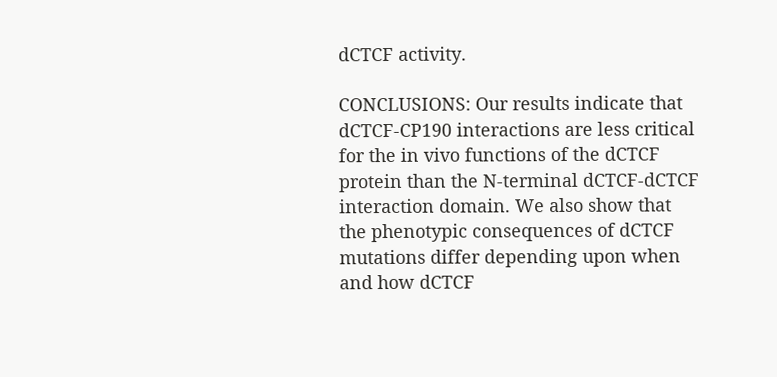dCTCF activity.

CONCLUSIONS: Our results indicate that dCTCF-CP190 interactions are less critical for the in vivo functions of the dCTCF protein than the N-terminal dCTCF-dCTCF interaction domain. We also show that the phenotypic consequences of dCTCF mutations differ depending upon when and how dCTCF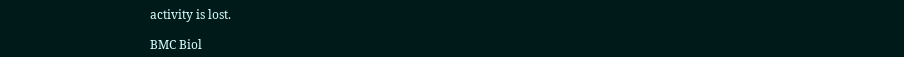activity is lost.

BMC Biol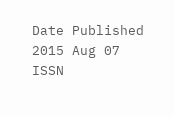Date Published
2015 Aug 07
ISSN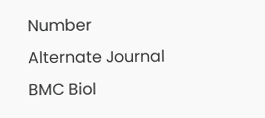Number
Alternate Journal
BMC Biol